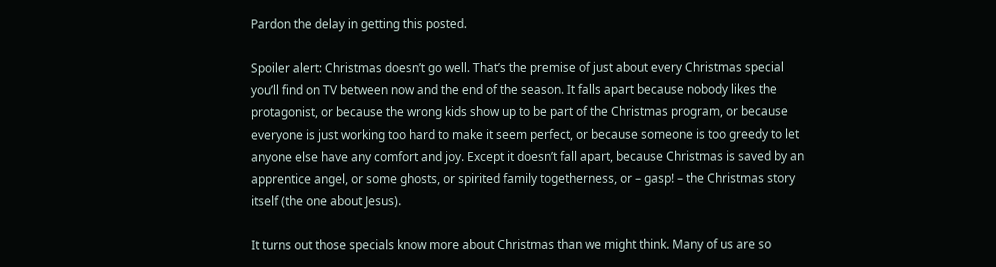Pardon the delay in getting this posted.

Spoiler alert: Christmas doesn’t go well. That’s the premise of just about every Christmas special you’ll find on TV between now and the end of the season. It falls apart because nobody likes the protagonist, or because the wrong kids show up to be part of the Christmas program, or because everyone is just working too hard to make it seem perfect, or because someone is too greedy to let anyone else have any comfort and joy. Except it doesn’t fall apart, because Christmas is saved by an apprentice angel, or some ghosts, or spirited family togetherness, or – gasp! – the Christmas story itself (the one about Jesus).

It turns out those specials know more about Christmas than we might think. Many of us are so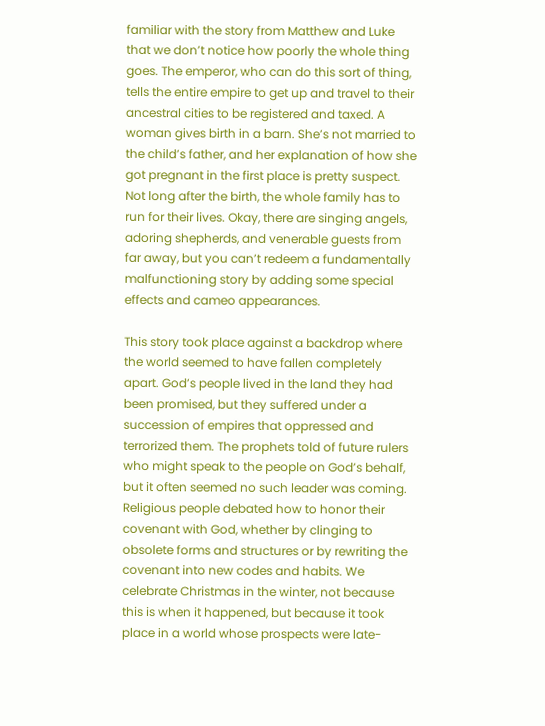familiar with the story from Matthew and Luke that we don’t notice how poorly the whole thing goes. The emperor, who can do this sort of thing, tells the entire empire to get up and travel to their ancestral cities to be registered and taxed. A woman gives birth in a barn. She’s not married to the child’s father, and her explanation of how she got pregnant in the first place is pretty suspect. Not long after the birth, the whole family has to run for their lives. Okay, there are singing angels, adoring shepherds, and venerable guests from far away, but you can’t redeem a fundamentally malfunctioning story by adding some special effects and cameo appearances.

This story took place against a backdrop where the world seemed to have fallen completely apart. God’s people lived in the land they had been promised, but they suffered under a succession of empires that oppressed and terrorized them. The prophets told of future rulers who might speak to the people on God’s behalf, but it often seemed no such leader was coming. Religious people debated how to honor their covenant with God, whether by clinging to obsolete forms and structures or by rewriting the covenant into new codes and habits. We celebrate Christmas in the winter, not because this is when it happened, but because it took place in a world whose prospects were late-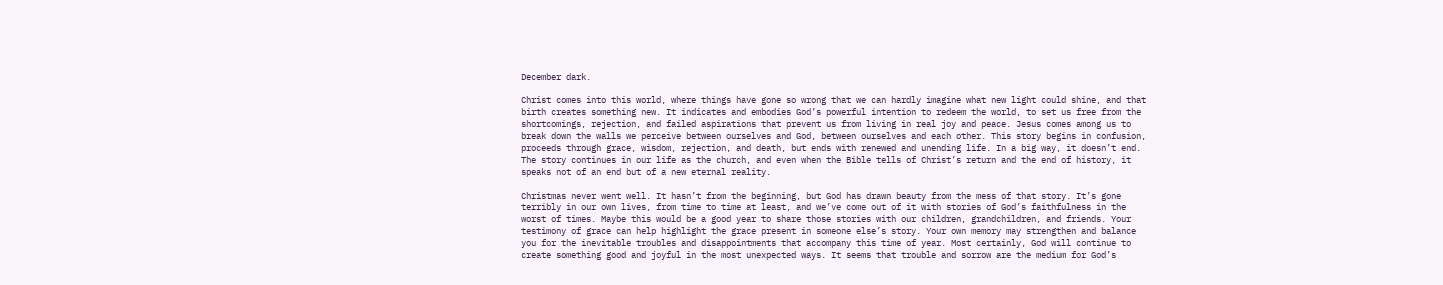December dark.

Christ comes into this world, where things have gone so wrong that we can hardly imagine what new light could shine, and that birth creates something new. It indicates and embodies God’s powerful intention to redeem the world, to set us free from the shortcomings, rejection, and failed aspirations that prevent us from living in real joy and peace. Jesus comes among us to break down the walls we perceive between ourselves and God, between ourselves and each other. This story begins in confusion, proceeds through grace, wisdom, rejection, and death, but ends with renewed and unending life. In a big way, it doesn’t end. The story continues in our life as the church, and even when the Bible tells of Christ’s return and the end of history, it speaks not of an end but of a new eternal reality.

Christmas never went well. It hasn’t from the beginning, but God has drawn beauty from the mess of that story. It’s gone terribly in our own lives, from time to time at least, and we’ve come out of it with stories of God’s faithfulness in the worst of times. Maybe this would be a good year to share those stories with our children, grandchildren, and friends. Your testimony of grace can help highlight the grace present in someone else’s story. Your own memory may strengthen and balance you for the inevitable troubles and disappointments that accompany this time of year. Most certainly, God will continue to create something good and joyful in the most unexpected ways. It seems that trouble and sorrow are the medium for God’s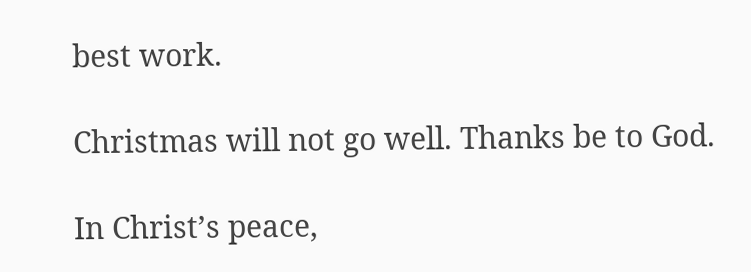best work.

Christmas will not go well. Thanks be to God.

In Christ’s peace,